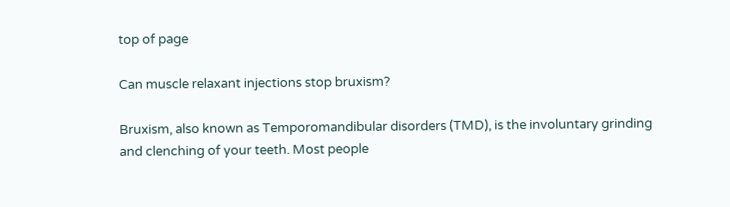top of page

Can muscle relaxant injections stop bruxism?

Bruxism, also known as Temporomandibular disorders (TMD), is the involuntary grinding and clenching of your teeth. Most people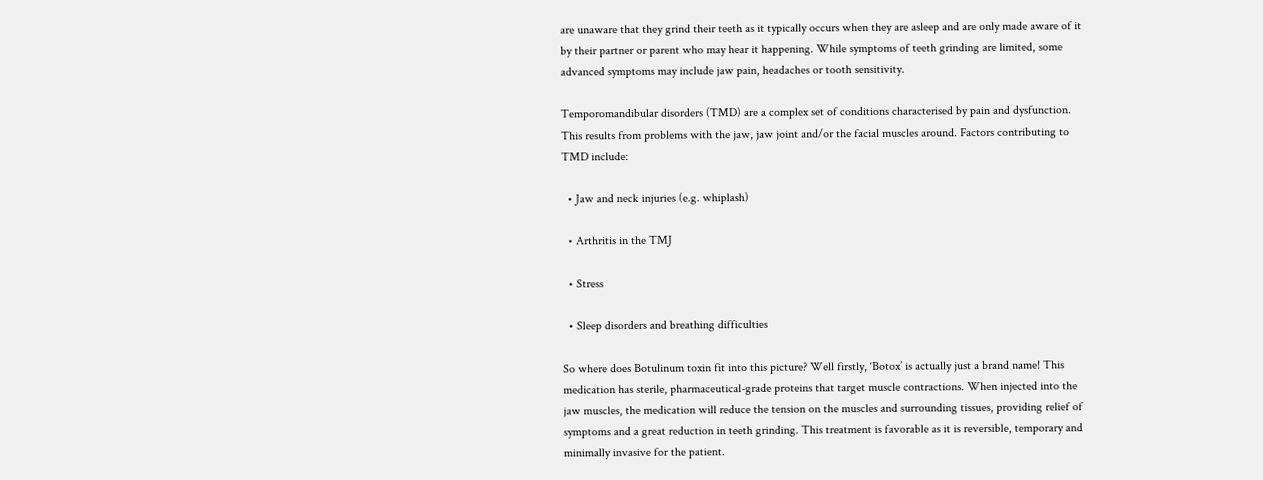are unaware that they grind their teeth as it typically occurs when they are asleep and are only made aware of it by their partner or parent who may hear it happening. While symptoms of teeth grinding are limited, some advanced symptoms may include jaw pain, headaches or tooth sensitivity.

Temporomandibular disorders (TMD) are a complex set of conditions characterised by pain and dysfunction. This results from problems with the jaw, jaw joint and/or the facial muscles around. Factors contributing to TMD include:

  • Jaw and neck injuries (e.g. whiplash)

  • Arthritis in the TMJ

  • Stress

  • Sleep disorders and breathing difficulties

So where does Botulinum toxin fit into this picture? Well firstly, ‘Botox’ is actually just a brand name! This medication has sterile, pharmaceutical-grade proteins that target muscle contractions. When injected into the jaw muscles, the medication will reduce the tension on the muscles and surrounding tissues, providing relief of symptoms and a great reduction in teeth grinding. This treatment is favorable as it is reversible, temporary and minimally invasive for the patient.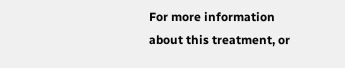For more information about this treatment, or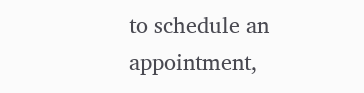to schedule an appointment,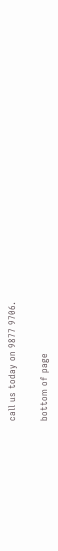call us today on 9877 9706.

bottom of page